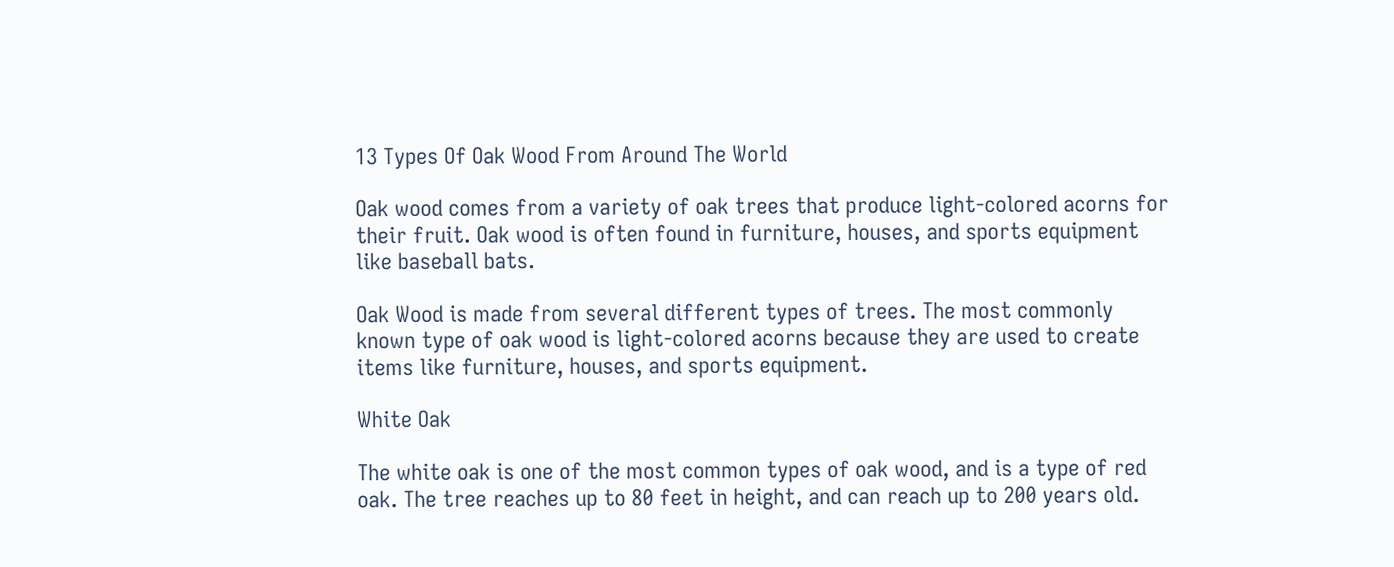13 Types Of Oak Wood From Around The World

Oak wood comes from a variety of oak trees that produce light-colored acorns for their fruit. Oak wood is often found in furniture, houses, and sports equipment like baseball bats.

Oak Wood is made from several different types of trees. The most commonly known type of oak wood is light-colored acorns because they are used to create items like furniture, houses, and sports equipment.

White Oak

The white oak is one of the most common types of oak wood, and is a type of red oak. The tree reaches up to 80 feet in height, and can reach up to 200 years old.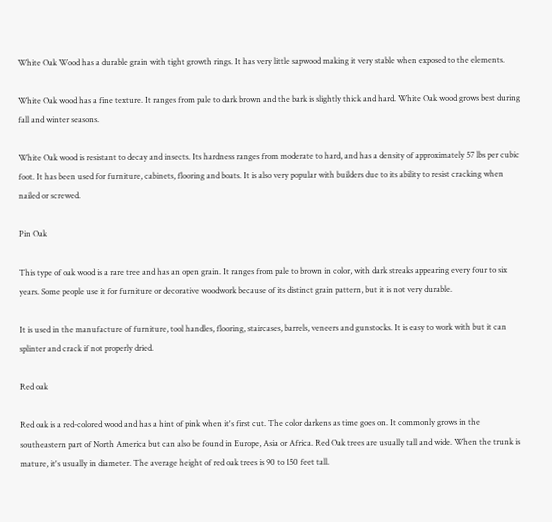White Oak Wood has a durable grain with tight growth rings. It has very little sapwood making it very stable when exposed to the elements.

White Oak wood has a fine texture. It ranges from pale to dark brown and the bark is slightly thick and hard. White Oak wood grows best during fall and winter seasons.

White Oak wood is resistant to decay and insects. Its hardness ranges from moderate to hard, and has a density of approximately 57 lbs per cubic foot. It has been used for furniture, cabinets, flooring and boats. It is also very popular with builders due to its ability to resist cracking when nailed or screwed.

Pin Oak

This type of oak wood is a rare tree and has an open grain. It ranges from pale to brown in color, with dark streaks appearing every four to six years. Some people use it for furniture or decorative woodwork because of its distinct grain pattern, but it is not very durable.

It is used in the manufacture of furniture, tool handles, flooring, staircases, barrels, veneers and gunstocks. It is easy to work with but it can splinter and crack if not properly dried.

Red oak

Red oak is a red-colored wood and has a hint of pink when it's first cut. The color darkens as time goes on. It commonly grows in the southeastern part of North America but can also be found in Europe, Asia or Africa. Red Oak trees are usually tall and wide. When the trunk is mature, it's usually in diameter. The average height of red oak trees is 90 to 150 feet tall.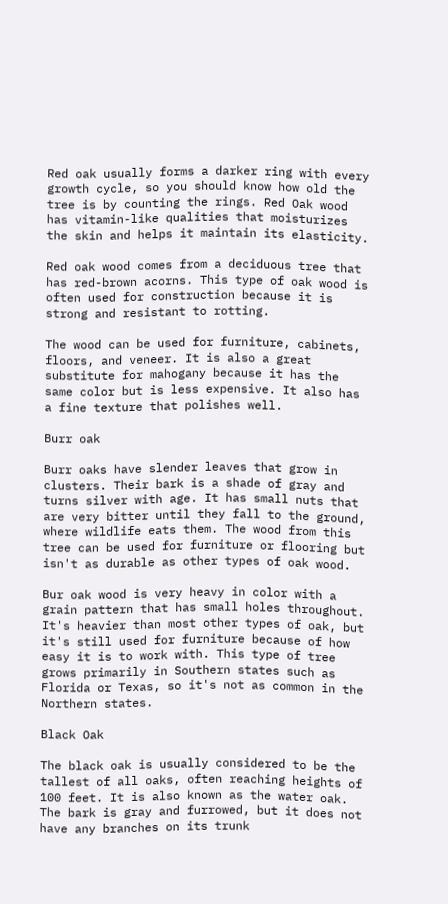Red oak usually forms a darker ring with every growth cycle, so you should know how old the tree is by counting the rings. Red Oak wood has vitamin-like qualities that moisturizes the skin and helps it maintain its elasticity.

Red oak wood comes from a deciduous tree that has red-brown acorns. This type of oak wood is often used for construction because it is strong and resistant to rotting.

The wood can be used for furniture, cabinets, floors, and veneer. It is also a great substitute for mahogany because it has the same color but is less expensive. It also has a fine texture that polishes well.

Burr oak

Burr oaks have slender leaves that grow in clusters. Their bark is a shade of gray and turns silver with age. It has small nuts that are very bitter until they fall to the ground, where wildlife eats them. The wood from this tree can be used for furniture or flooring but isn't as durable as other types of oak wood.

Bur oak wood is very heavy in color with a grain pattern that has small holes throughout. It's heavier than most other types of oak, but it's still used for furniture because of how easy it is to work with. This type of tree grows primarily in Southern states such as Florida or Texas, so it's not as common in the Northern states.

Black Oak

The black oak is usually considered to be the tallest of all oaks, often reaching heights of 100 feet. It is also known as the water oak. The bark is gray and furrowed, but it does not have any branches on its trunk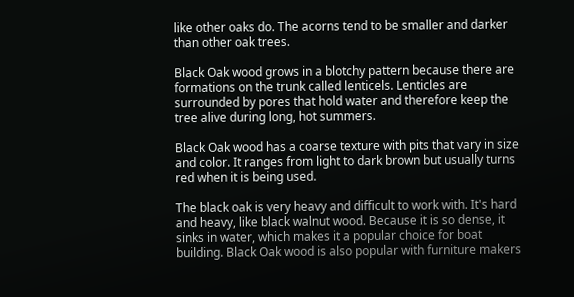like other oaks do. The acorns tend to be smaller and darker than other oak trees.

Black Oak wood grows in a blotchy pattern because there are formations on the trunk called lenticels. Lenticles are surrounded by pores that hold water and therefore keep the tree alive during long, hot summers.

Black Oak wood has a coarse texture with pits that vary in size and color. It ranges from light to dark brown but usually turns red when it is being used.

The black oak is very heavy and difficult to work with. It's hard and heavy, like black walnut wood. Because it is so dense, it sinks in water, which makes it a popular choice for boat building. Black Oak wood is also popular with furniture makers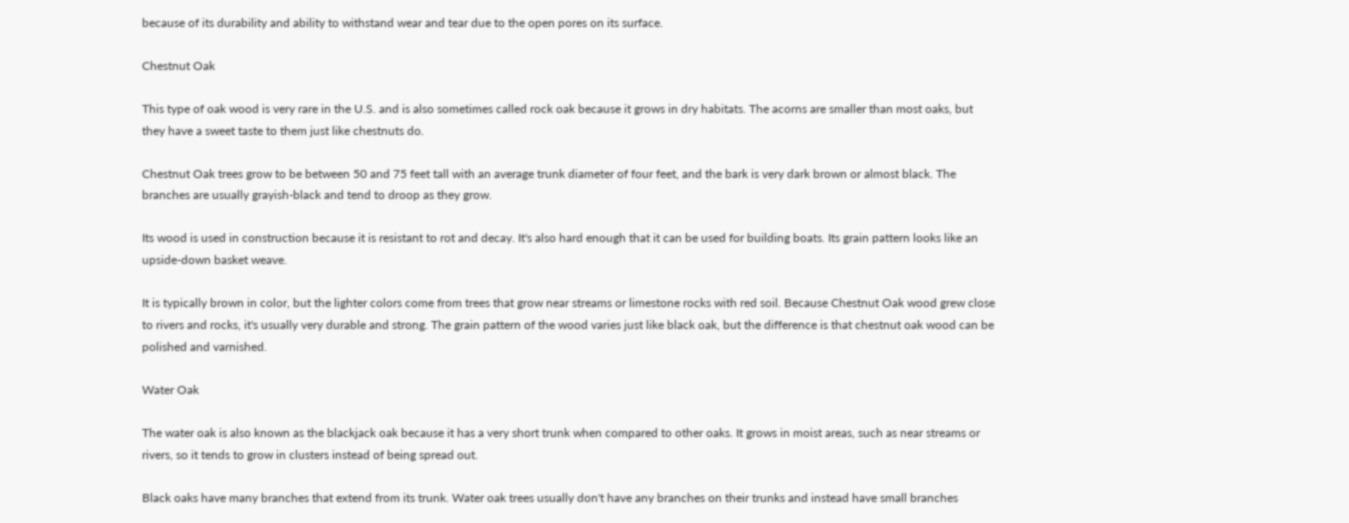because of its durability and ability to withstand wear and tear due to the open pores on its surface.

Chestnut Oak

This type of oak wood is very rare in the U.S. and is also sometimes called rock oak because it grows in dry habitats. The acorns are smaller than most oaks, but they have a sweet taste to them just like chestnuts do.

Chestnut Oak trees grow to be between 50 and 75 feet tall with an average trunk diameter of four feet, and the bark is very dark brown or almost black. The branches are usually grayish-black and tend to droop as they grow.

Its wood is used in construction because it is resistant to rot and decay. It's also hard enough that it can be used for building boats. Its grain pattern looks like an upside-down basket weave.

It is typically brown in color, but the lighter colors come from trees that grow near streams or limestone rocks with red soil. Because Chestnut Oak wood grew close to rivers and rocks, it's usually very durable and strong. The grain pattern of the wood varies just like black oak, but the difference is that chestnut oak wood can be polished and varnished.

Water Oak

The water oak is also known as the blackjack oak because it has a very short trunk when compared to other oaks. It grows in moist areas, such as near streams or rivers, so it tends to grow in clusters instead of being spread out.

Black oaks have many branches that extend from its trunk. Water oak trees usually don't have any branches on their trunks and instead have small branches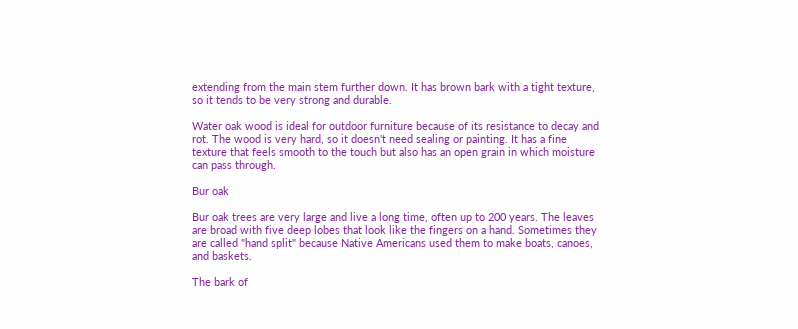extending from the main stem further down. It has brown bark with a tight texture, so it tends to be very strong and durable.

Water oak wood is ideal for outdoor furniture because of its resistance to decay and rot. The wood is very hard, so it doesn't need sealing or painting. It has a fine texture that feels smooth to the touch but also has an open grain in which moisture can pass through.

Bur oak

Bur oak trees are very large and live a long time, often up to 200 years. The leaves are broad with five deep lobes that look like the fingers on a hand. Sometimes they are called "hand split" because Native Americans used them to make boats, canoes, and baskets.

The bark of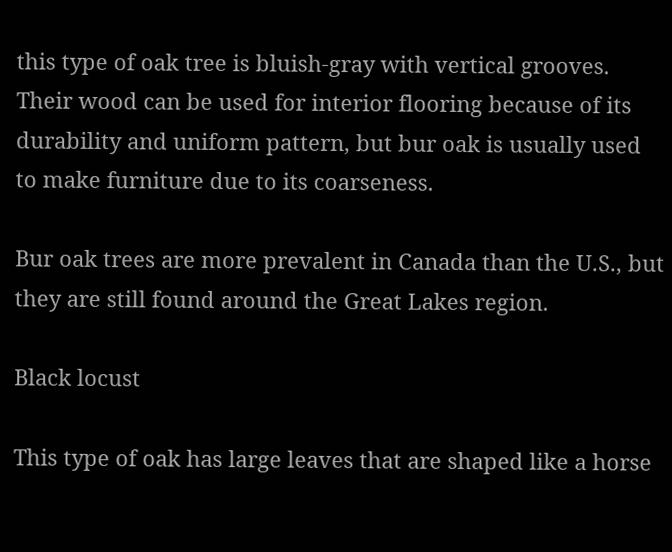this type of oak tree is bluish-gray with vertical grooves. Their wood can be used for interior flooring because of its durability and uniform pattern, but bur oak is usually used to make furniture due to its coarseness.

Bur oak trees are more prevalent in Canada than the U.S., but they are still found around the Great Lakes region.

Black locust

This type of oak has large leaves that are shaped like a horse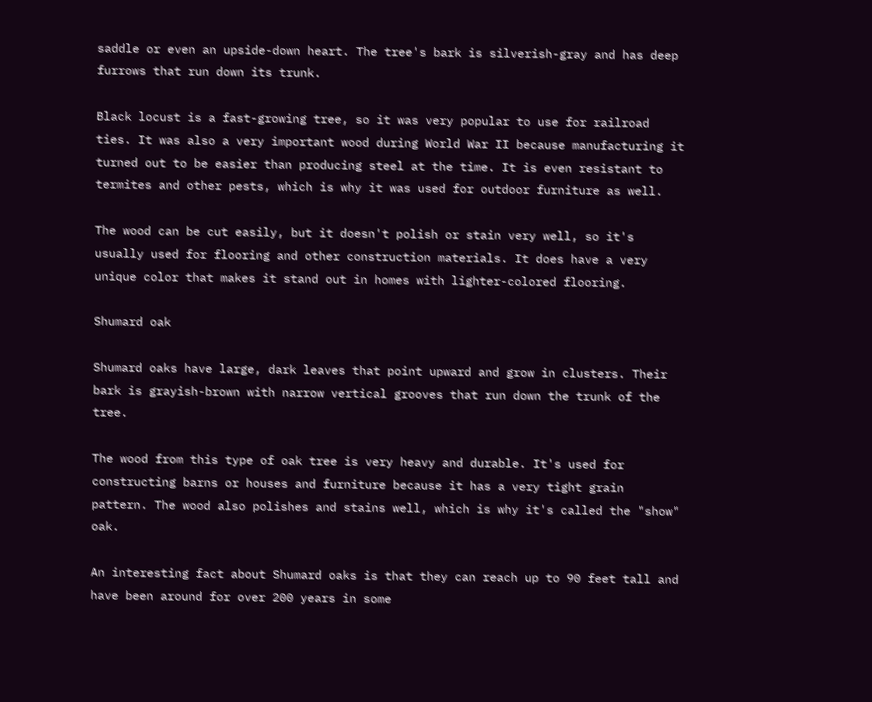saddle or even an upside-down heart. The tree's bark is silverish-gray and has deep furrows that run down its trunk.

Black locust is a fast-growing tree, so it was very popular to use for railroad ties. It was also a very important wood during World War II because manufacturing it turned out to be easier than producing steel at the time. It is even resistant to termites and other pests, which is why it was used for outdoor furniture as well.

The wood can be cut easily, but it doesn't polish or stain very well, so it's usually used for flooring and other construction materials. It does have a very unique color that makes it stand out in homes with lighter-colored flooring.

Shumard oak

Shumard oaks have large, dark leaves that point upward and grow in clusters. Their bark is grayish-brown with narrow vertical grooves that run down the trunk of the tree.

The wood from this type of oak tree is very heavy and durable. It's used for constructing barns or houses and furniture because it has a very tight grain pattern. The wood also polishes and stains well, which is why it's called the "show" oak.

An interesting fact about Shumard oaks is that they can reach up to 90 feet tall and have been around for over 200 years in some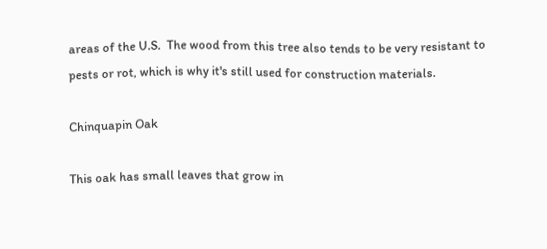areas of the U.S.  The wood from this tree also tends to be very resistant to pests or rot, which is why it's still used for construction materials.

Chinquapin Oak

This oak has small leaves that grow in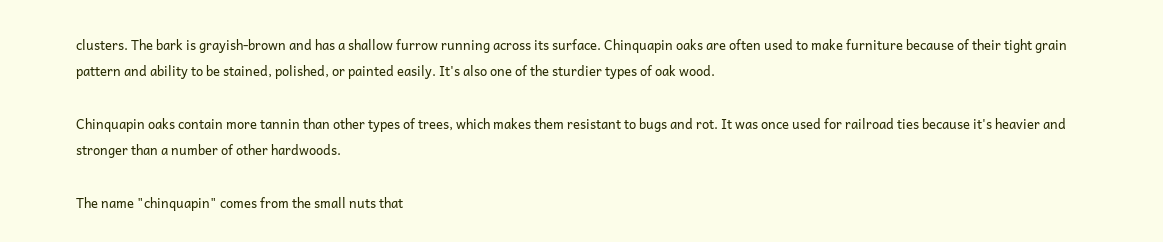clusters. The bark is grayish-brown and has a shallow furrow running across its surface. Chinquapin oaks are often used to make furniture because of their tight grain pattern and ability to be stained, polished, or painted easily. It's also one of the sturdier types of oak wood.

Chinquapin oaks contain more tannin than other types of trees, which makes them resistant to bugs and rot. It was once used for railroad ties because it's heavier and stronger than a number of other hardwoods.

The name "chinquapin" comes from the small nuts that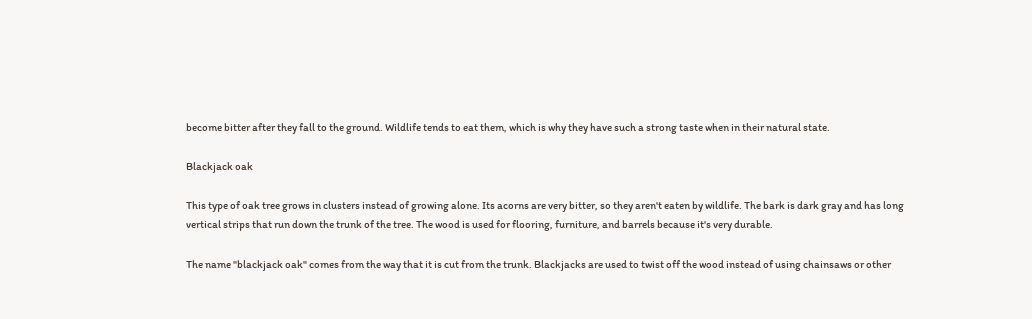become bitter after they fall to the ground. Wildlife tends to eat them, which is why they have such a strong taste when in their natural state.

Blackjack oak

This type of oak tree grows in clusters instead of growing alone. Its acorns are very bitter, so they aren't eaten by wildlife. The bark is dark gray and has long vertical strips that run down the trunk of the tree. The wood is used for flooring, furniture, and barrels because it's very durable.

The name "blackjack oak" comes from the way that it is cut from the trunk. Blackjacks are used to twist off the wood instead of using chainsaws or other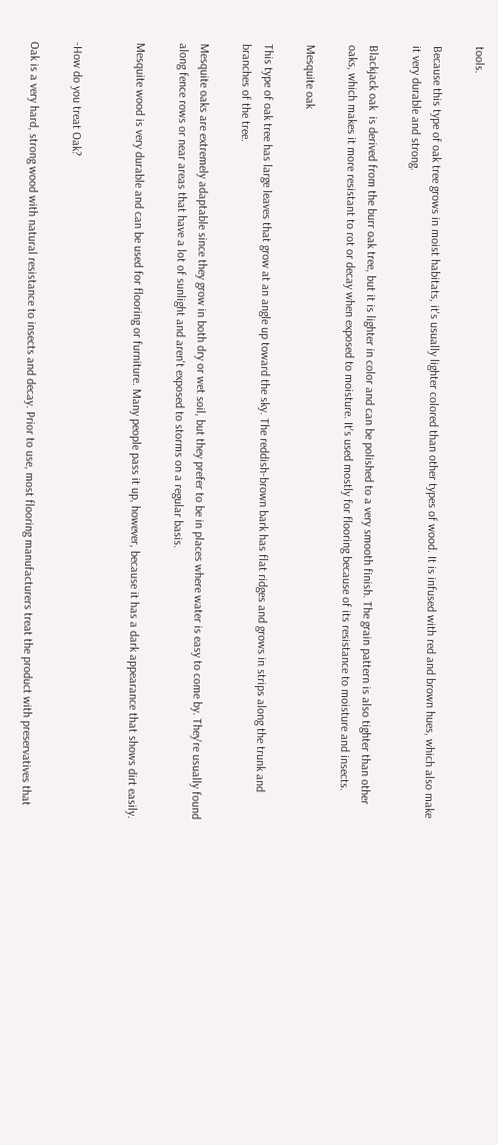tools.

Because this type of oak tree grows in moist habitats, it's usually lighter colored than other types of wood. It is infused with red and brown hues, which also make it very durable and strong.

Blackjack oak  is derived from the burr oak tree, but it is lighter in color and can be polished to a very smooth finish. The grain pattern is also tighter than other oaks, which makes it more resistant to rot or decay when exposed to moisture. It's used mostly for flooring because of its resistance to moisture and insects.

Mesquite oak

This type of oak tree has large leaves that grow at an angle up toward the sky. The reddish-brown bark has flat ridges and grows in strips along the trunk and branches of the tree.

Mesquite oaks are extremely adaptable since they grow in both dry or wet soil, but they prefer to be in places where water is easy to come by. They're usually found along fence rows or near areas that have a lot of sunlight and aren't exposed to storms on a regular basis.

Mesquite wood is very durable and can be used for flooring or furniture. Many people pass it up, however, because it has a dark appearance that shows dirt easily.


-How do you treat Oak?

Oak is a very hard, strong wood with natural resistance to insects and decay. Prior to use, most flooring manufacturers treat the product with preservatives that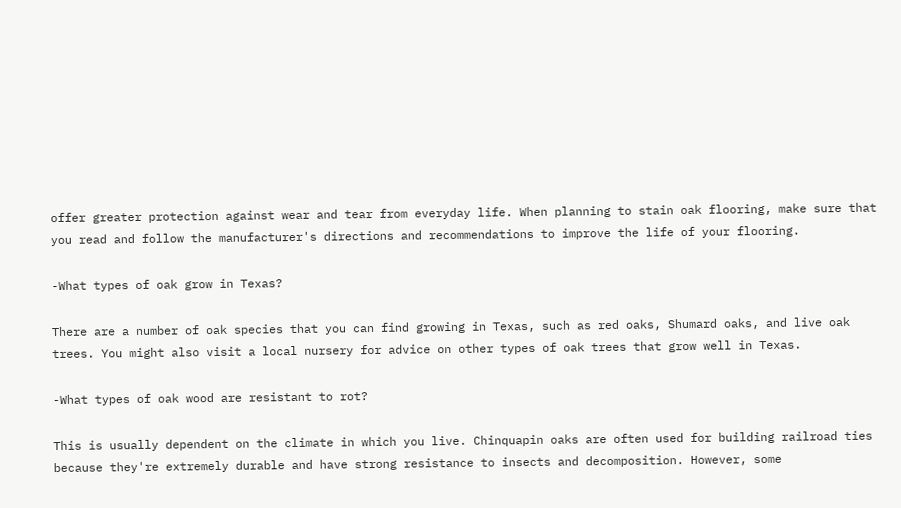offer greater protection against wear and tear from everyday life. When planning to stain oak flooring, make sure that you read and follow the manufacturer's directions and recommendations to improve the life of your flooring.

-What types of oak grow in Texas?

There are a number of oak species that you can find growing in Texas, such as red oaks, Shumard oaks, and live oak trees. You might also visit a local nursery for advice on other types of oak trees that grow well in Texas.

-What types of oak wood are resistant to rot?

This is usually dependent on the climate in which you live. Chinquapin oaks are often used for building railroad ties because they're extremely durable and have strong resistance to insects and decomposition. However, some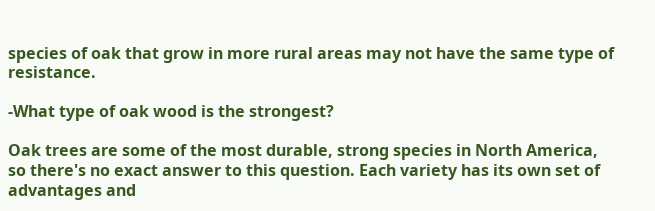species of oak that grow in more rural areas may not have the same type of resistance.

-What type of oak wood is the strongest?

Oak trees are some of the most durable, strong species in North America, so there's no exact answer to this question. Each variety has its own set of advantages and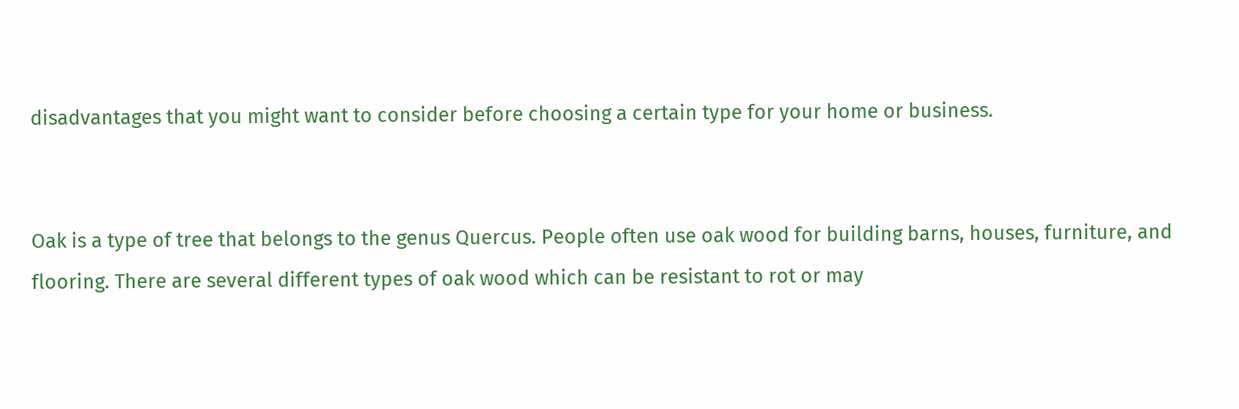disadvantages that you might want to consider before choosing a certain type for your home or business.


Oak is a type of tree that belongs to the genus Quercus. People often use oak wood for building barns, houses, furniture, and flooring. There are several different types of oak wood which can be resistant to rot or may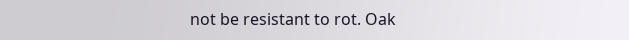not be resistant to rot. Oak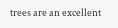trees are an excellent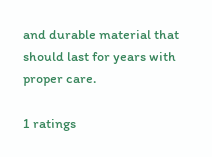and durable material that should last for years with proper care.

1 ratings